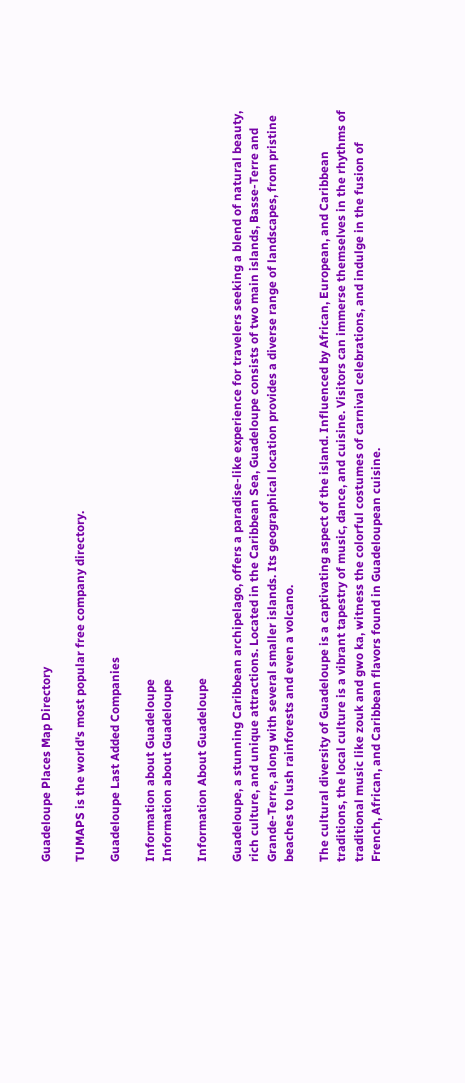Guadeloupe Places Map Directory

TUMAPS is the world's most popular free company directory.

Guadeloupe Last Added Companies

Information about Guadeloupe
Information about Guadeloupe

Information About Guadeloupe

Guadeloupe, a stunning Caribbean archipelago, offers a paradise-like experience for travelers seeking a blend of natural beauty, rich culture, and unique attractions. Located in the Caribbean Sea, Guadeloupe consists of two main islands, Basse-Terre and Grande-Terre, along with several smaller islands. Its geographical location provides a diverse range of landscapes, from pristine beaches to lush rainforests and even a volcano.

The cultural diversity of Guadeloupe is a captivating aspect of the island. Influenced by African, European, and Caribbean traditions, the local culture is a vibrant tapestry of music, dance, and cuisine. Visitors can immerse themselves in the rhythms of traditional music like zouk and gwo ka, witness the colorful costumes of carnival celebrations, and indulge in the fusion of French, African, and Caribbean flavors found in Guadeloupean cuisine.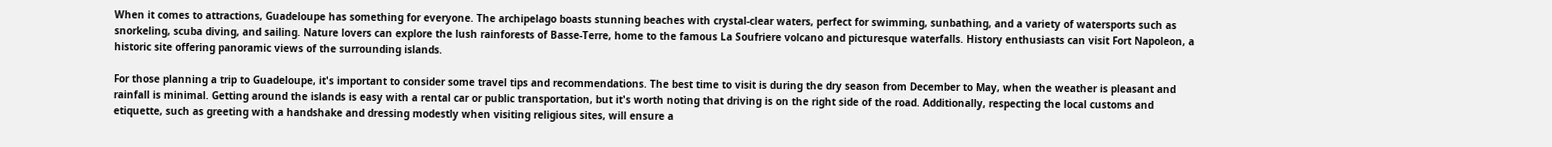When it comes to attractions, Guadeloupe has something for everyone. The archipelago boasts stunning beaches with crystal-clear waters, perfect for swimming, sunbathing, and a variety of watersports such as snorkeling, scuba diving, and sailing. Nature lovers can explore the lush rainforests of Basse-Terre, home to the famous La Soufriere volcano and picturesque waterfalls. History enthusiasts can visit Fort Napoleon, a historic site offering panoramic views of the surrounding islands.

For those planning a trip to Guadeloupe, it's important to consider some travel tips and recommendations. The best time to visit is during the dry season from December to May, when the weather is pleasant and rainfall is minimal. Getting around the islands is easy with a rental car or public transportation, but it's worth noting that driving is on the right side of the road. Additionally, respecting the local customs and etiquette, such as greeting with a handshake and dressing modestly when visiting religious sites, will ensure a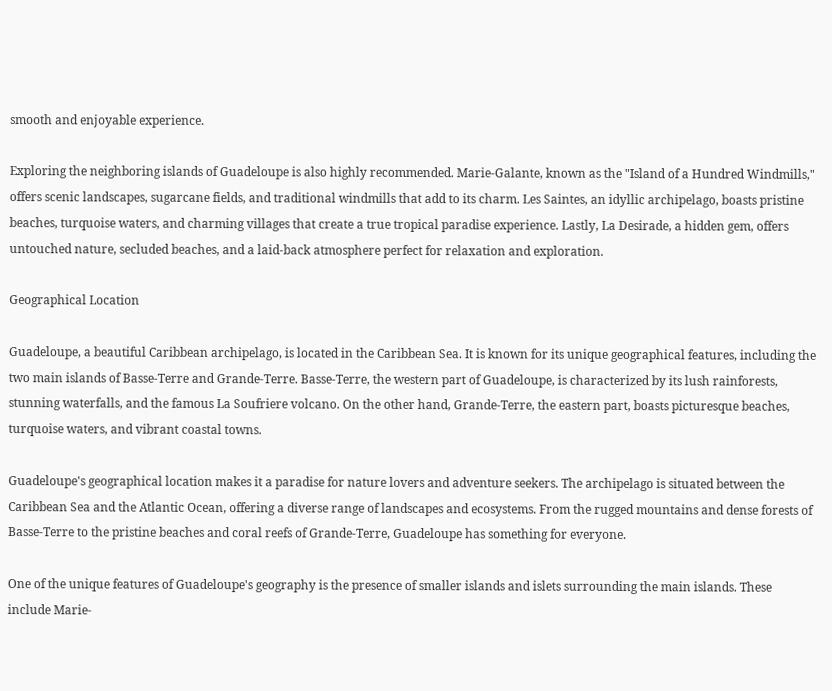smooth and enjoyable experience.

Exploring the neighboring islands of Guadeloupe is also highly recommended. Marie-Galante, known as the "Island of a Hundred Windmills," offers scenic landscapes, sugarcane fields, and traditional windmills that add to its charm. Les Saintes, an idyllic archipelago, boasts pristine beaches, turquoise waters, and charming villages that create a true tropical paradise experience. Lastly, La Desirade, a hidden gem, offers untouched nature, secluded beaches, and a laid-back atmosphere perfect for relaxation and exploration.

Geographical Location

Guadeloupe, a beautiful Caribbean archipelago, is located in the Caribbean Sea. It is known for its unique geographical features, including the two main islands of Basse-Terre and Grande-Terre. Basse-Terre, the western part of Guadeloupe, is characterized by its lush rainforests, stunning waterfalls, and the famous La Soufriere volcano. On the other hand, Grande-Terre, the eastern part, boasts picturesque beaches, turquoise waters, and vibrant coastal towns.

Guadeloupe's geographical location makes it a paradise for nature lovers and adventure seekers. The archipelago is situated between the Caribbean Sea and the Atlantic Ocean, offering a diverse range of landscapes and ecosystems. From the rugged mountains and dense forests of Basse-Terre to the pristine beaches and coral reefs of Grande-Terre, Guadeloupe has something for everyone.

One of the unique features of Guadeloupe's geography is the presence of smaller islands and islets surrounding the main islands. These include Marie-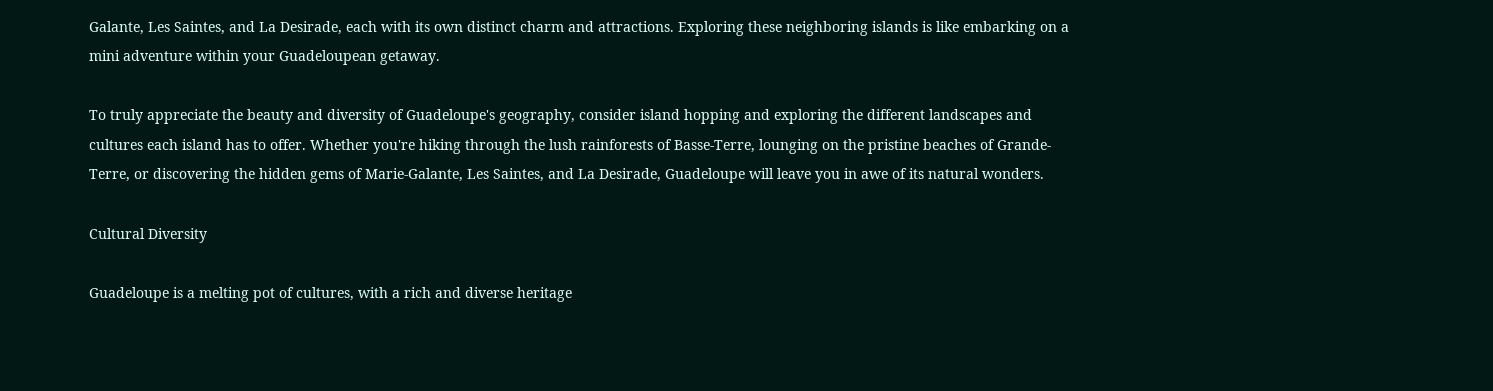Galante, Les Saintes, and La Desirade, each with its own distinct charm and attractions. Exploring these neighboring islands is like embarking on a mini adventure within your Guadeloupean getaway.

To truly appreciate the beauty and diversity of Guadeloupe's geography, consider island hopping and exploring the different landscapes and cultures each island has to offer. Whether you're hiking through the lush rainforests of Basse-Terre, lounging on the pristine beaches of Grande-Terre, or discovering the hidden gems of Marie-Galante, Les Saintes, and La Desirade, Guadeloupe will leave you in awe of its natural wonders.

Cultural Diversity

Guadeloupe is a melting pot of cultures, with a rich and diverse heritage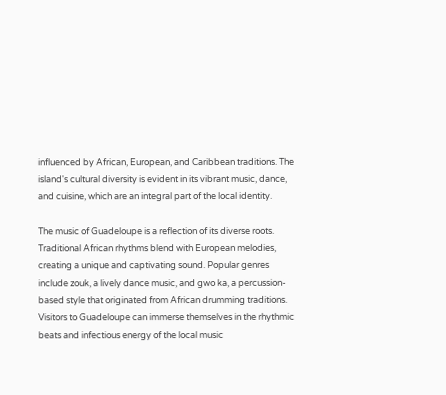influenced by African, European, and Caribbean traditions. The island's cultural diversity is evident in its vibrant music, dance, and cuisine, which are an integral part of the local identity.

The music of Guadeloupe is a reflection of its diverse roots. Traditional African rhythms blend with European melodies, creating a unique and captivating sound. Popular genres include zouk, a lively dance music, and gwo ka, a percussion-based style that originated from African drumming traditions. Visitors to Guadeloupe can immerse themselves in the rhythmic beats and infectious energy of the local music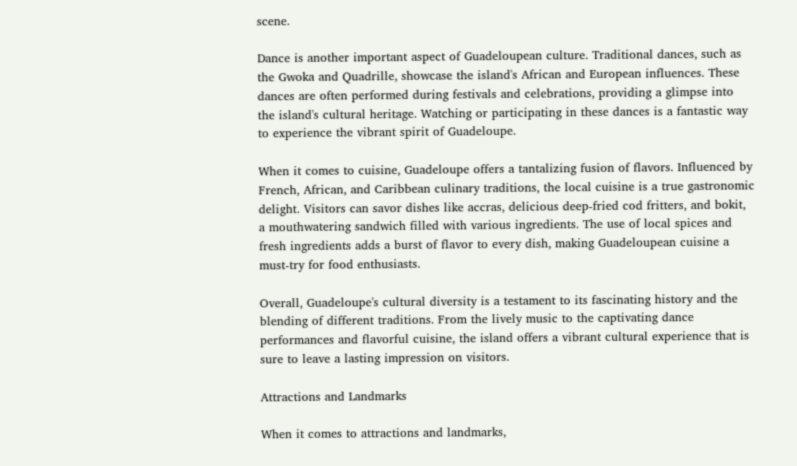scene.

Dance is another important aspect of Guadeloupean culture. Traditional dances, such as the Gwoka and Quadrille, showcase the island's African and European influences. These dances are often performed during festivals and celebrations, providing a glimpse into the island's cultural heritage. Watching or participating in these dances is a fantastic way to experience the vibrant spirit of Guadeloupe.

When it comes to cuisine, Guadeloupe offers a tantalizing fusion of flavors. Influenced by French, African, and Caribbean culinary traditions, the local cuisine is a true gastronomic delight. Visitors can savor dishes like accras, delicious deep-fried cod fritters, and bokit, a mouthwatering sandwich filled with various ingredients. The use of local spices and fresh ingredients adds a burst of flavor to every dish, making Guadeloupean cuisine a must-try for food enthusiasts.

Overall, Guadeloupe's cultural diversity is a testament to its fascinating history and the blending of different traditions. From the lively music to the captivating dance performances and flavorful cuisine, the island offers a vibrant cultural experience that is sure to leave a lasting impression on visitors.

Attractions and Landmarks

When it comes to attractions and landmarks,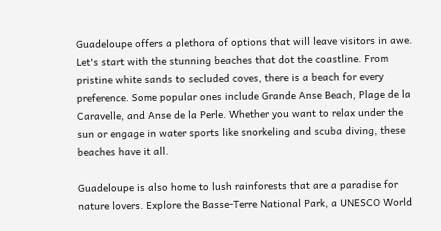Guadeloupe offers a plethora of options that will leave visitors in awe. Let's start with the stunning beaches that dot the coastline. From pristine white sands to secluded coves, there is a beach for every preference. Some popular ones include Grande Anse Beach, Plage de la Caravelle, and Anse de la Perle. Whether you want to relax under the sun or engage in water sports like snorkeling and scuba diving, these beaches have it all.

Guadeloupe is also home to lush rainforests that are a paradise for nature lovers. Explore the Basse-Terre National Park, a UNESCO World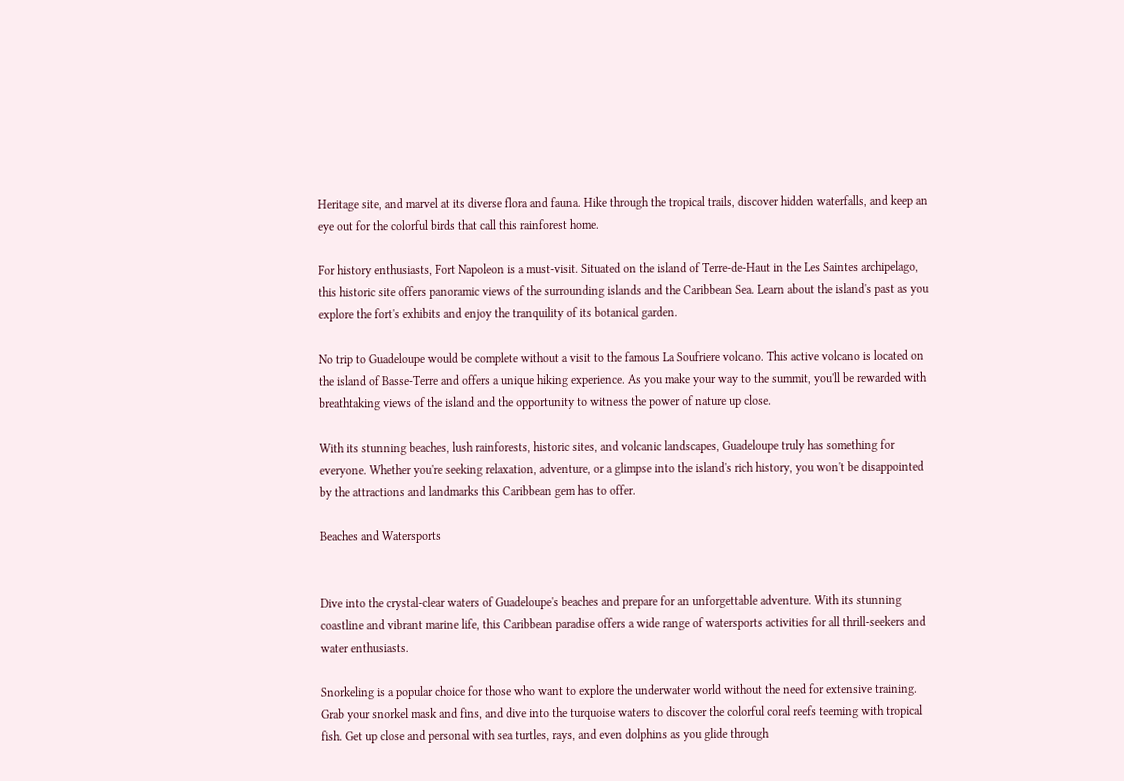Heritage site, and marvel at its diverse flora and fauna. Hike through the tropical trails, discover hidden waterfalls, and keep an eye out for the colorful birds that call this rainforest home.

For history enthusiasts, Fort Napoleon is a must-visit. Situated on the island of Terre-de-Haut in the Les Saintes archipelago, this historic site offers panoramic views of the surrounding islands and the Caribbean Sea. Learn about the island's past as you explore the fort's exhibits and enjoy the tranquility of its botanical garden.

No trip to Guadeloupe would be complete without a visit to the famous La Soufriere volcano. This active volcano is located on the island of Basse-Terre and offers a unique hiking experience. As you make your way to the summit, you'll be rewarded with breathtaking views of the island and the opportunity to witness the power of nature up close.

With its stunning beaches, lush rainforests, historic sites, and volcanic landscapes, Guadeloupe truly has something for everyone. Whether you're seeking relaxation, adventure, or a glimpse into the island's rich history, you won't be disappointed by the attractions and landmarks this Caribbean gem has to offer.

Beaches and Watersports


Dive into the crystal-clear waters of Guadeloupe's beaches and prepare for an unforgettable adventure. With its stunning coastline and vibrant marine life, this Caribbean paradise offers a wide range of watersports activities for all thrill-seekers and water enthusiasts.

Snorkeling is a popular choice for those who want to explore the underwater world without the need for extensive training. Grab your snorkel mask and fins, and dive into the turquoise waters to discover the colorful coral reefs teeming with tropical fish. Get up close and personal with sea turtles, rays, and even dolphins as you glide through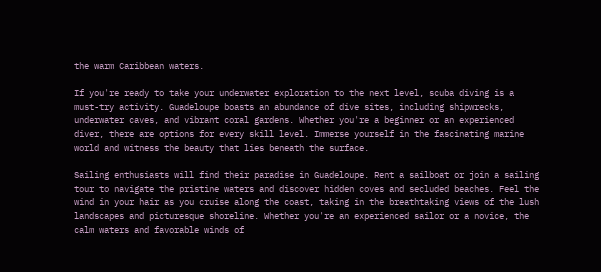the warm Caribbean waters.

If you're ready to take your underwater exploration to the next level, scuba diving is a must-try activity. Guadeloupe boasts an abundance of dive sites, including shipwrecks, underwater caves, and vibrant coral gardens. Whether you're a beginner or an experienced diver, there are options for every skill level. Immerse yourself in the fascinating marine world and witness the beauty that lies beneath the surface.

Sailing enthusiasts will find their paradise in Guadeloupe. Rent a sailboat or join a sailing tour to navigate the pristine waters and discover hidden coves and secluded beaches. Feel the wind in your hair as you cruise along the coast, taking in the breathtaking views of the lush landscapes and picturesque shoreline. Whether you're an experienced sailor or a novice, the calm waters and favorable winds of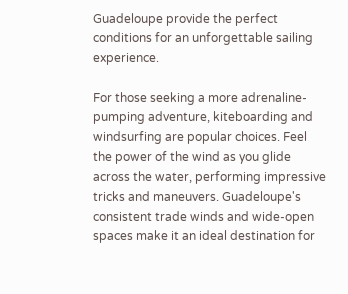Guadeloupe provide the perfect conditions for an unforgettable sailing experience.

For those seeking a more adrenaline-pumping adventure, kiteboarding and windsurfing are popular choices. Feel the power of the wind as you glide across the water, performing impressive tricks and maneuvers. Guadeloupe's consistent trade winds and wide-open spaces make it an ideal destination for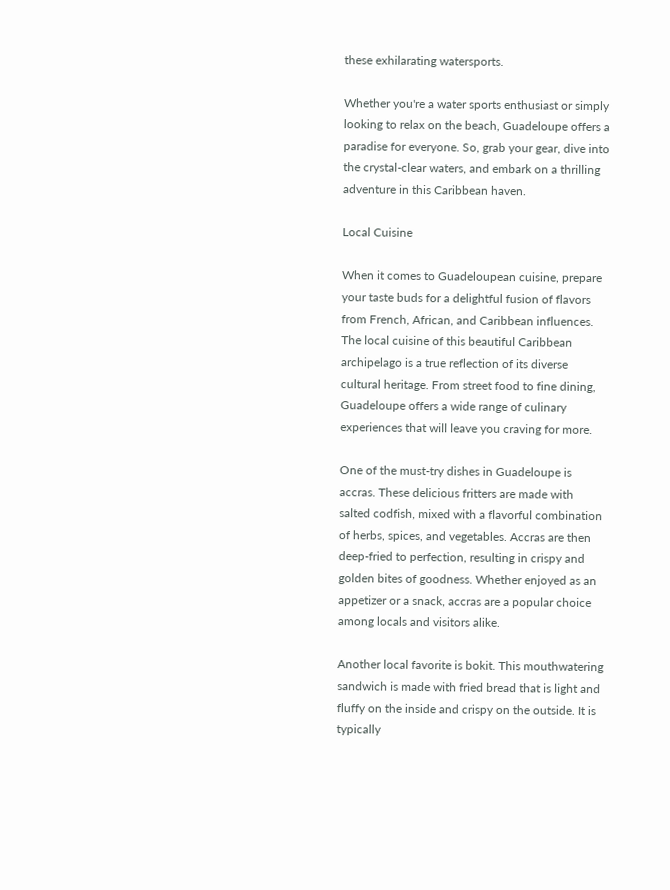these exhilarating watersports.

Whether you're a water sports enthusiast or simply looking to relax on the beach, Guadeloupe offers a paradise for everyone. So, grab your gear, dive into the crystal-clear waters, and embark on a thrilling adventure in this Caribbean haven.

Local Cuisine

When it comes to Guadeloupean cuisine, prepare your taste buds for a delightful fusion of flavors from French, African, and Caribbean influences. The local cuisine of this beautiful Caribbean archipelago is a true reflection of its diverse cultural heritage. From street food to fine dining, Guadeloupe offers a wide range of culinary experiences that will leave you craving for more.

One of the must-try dishes in Guadeloupe is accras. These delicious fritters are made with salted codfish, mixed with a flavorful combination of herbs, spices, and vegetables. Accras are then deep-fried to perfection, resulting in crispy and golden bites of goodness. Whether enjoyed as an appetizer or a snack, accras are a popular choice among locals and visitors alike.

Another local favorite is bokit. This mouthwatering sandwich is made with fried bread that is light and fluffy on the inside and crispy on the outside. It is typically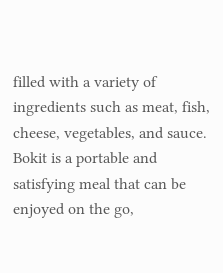filled with a variety of ingredients such as meat, fish, cheese, vegetables, and sauce. Bokit is a portable and satisfying meal that can be enjoyed on the go,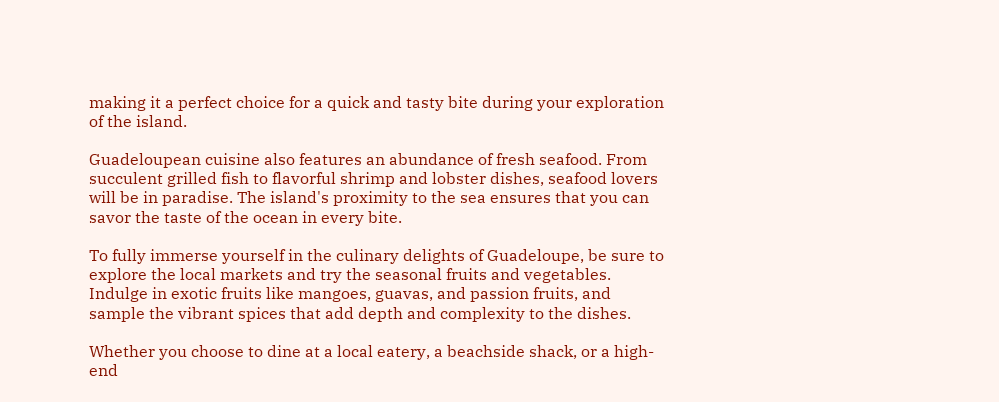making it a perfect choice for a quick and tasty bite during your exploration of the island.

Guadeloupean cuisine also features an abundance of fresh seafood. From succulent grilled fish to flavorful shrimp and lobster dishes, seafood lovers will be in paradise. The island's proximity to the sea ensures that you can savor the taste of the ocean in every bite.

To fully immerse yourself in the culinary delights of Guadeloupe, be sure to explore the local markets and try the seasonal fruits and vegetables. Indulge in exotic fruits like mangoes, guavas, and passion fruits, and sample the vibrant spices that add depth and complexity to the dishes.

Whether you choose to dine at a local eatery, a beachside shack, or a high-end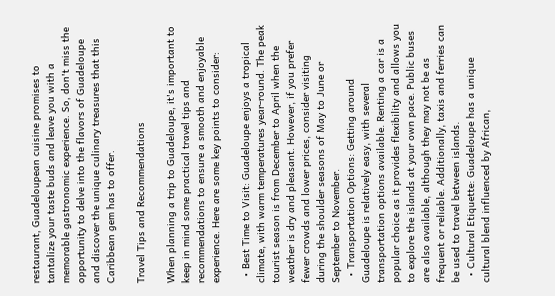restaurant, Guadeloupean cuisine promises to tantalize your taste buds and leave you with a memorable gastronomic experience. So, don't miss the opportunity to delve into the flavors of Guadeloupe and discover the unique culinary treasures that this Caribbean gem has to offer.

Travel Tips and Recommendations

When planning a trip to Guadeloupe, it's important to keep in mind some practical travel tips and recommendations to ensure a smooth and enjoyable experience. Here are some key points to consider:

  • Best Time to Visit: Guadeloupe enjoys a tropical climate, with warm temperatures year-round. The peak tourist season is from December to April when the weather is dry and pleasant. However, if you prefer fewer crowds and lower prices, consider visiting during the shoulder seasons of May to June or September to November.
  • Transportation Options: Getting around Guadeloupe is relatively easy, with several transportation options available. Renting a car is a popular choice as it provides flexibility and allows you to explore the islands at your own pace. Public buses are also available, although they may not be as frequent or reliable. Additionally, taxis and ferries can be used to travel between islands.
  • Cultural Etiquette: Guadeloupe has a unique cultural blend influenced by African,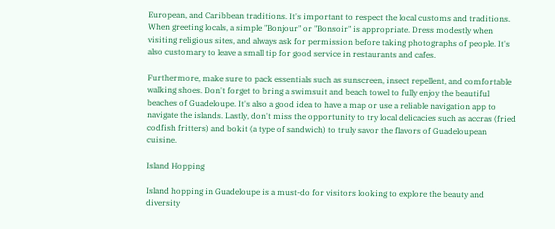European, and Caribbean traditions. It's important to respect the local customs and traditions. When greeting locals, a simple "Bonjour" or "Bonsoir" is appropriate. Dress modestly when visiting religious sites, and always ask for permission before taking photographs of people. It's also customary to leave a small tip for good service in restaurants and cafes.

Furthermore, make sure to pack essentials such as sunscreen, insect repellent, and comfortable walking shoes. Don't forget to bring a swimsuit and beach towel to fully enjoy the beautiful beaches of Guadeloupe. It's also a good idea to have a map or use a reliable navigation app to navigate the islands. Lastly, don't miss the opportunity to try local delicacies such as accras (fried codfish fritters) and bokit (a type of sandwich) to truly savor the flavors of Guadeloupean cuisine.

Island Hopping

Island hopping in Guadeloupe is a must-do for visitors looking to explore the beauty and diversity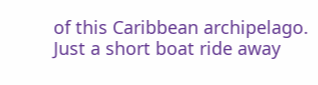of this Caribbean archipelago. Just a short boat ride away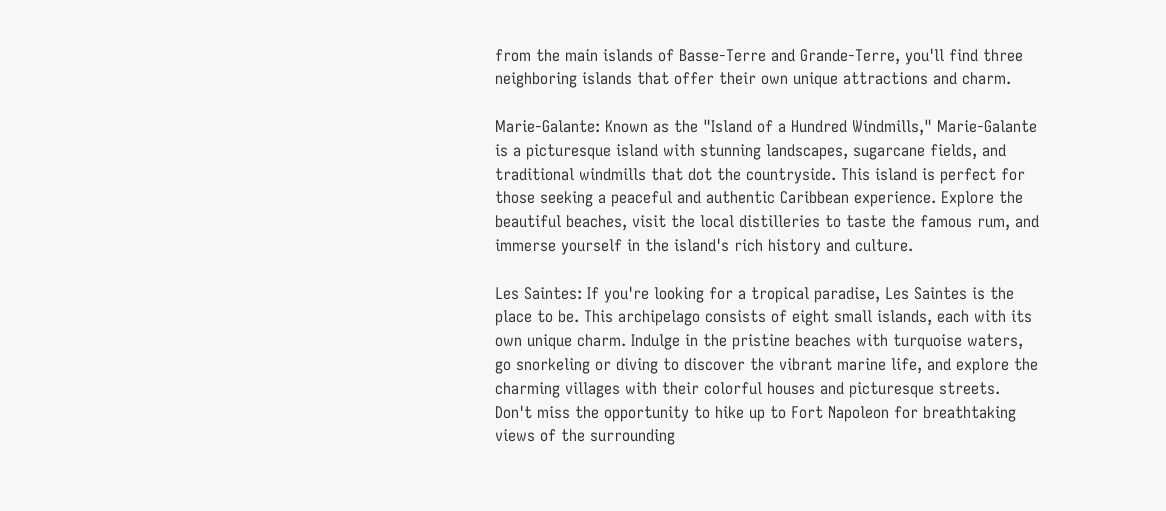from the main islands of Basse-Terre and Grande-Terre, you'll find three neighboring islands that offer their own unique attractions and charm.

Marie-Galante: Known as the "Island of a Hundred Windmills," Marie-Galante is a picturesque island with stunning landscapes, sugarcane fields, and traditional windmills that dot the countryside. This island is perfect for those seeking a peaceful and authentic Caribbean experience. Explore the beautiful beaches, visit the local distilleries to taste the famous rum, and immerse yourself in the island's rich history and culture.

Les Saintes: If you're looking for a tropical paradise, Les Saintes is the place to be. This archipelago consists of eight small islands, each with its own unique charm. Indulge in the pristine beaches with turquoise waters, go snorkeling or diving to discover the vibrant marine life, and explore the charming villages with their colorful houses and picturesque streets. Don't miss the opportunity to hike up to Fort Napoleon for breathtaking views of the surrounding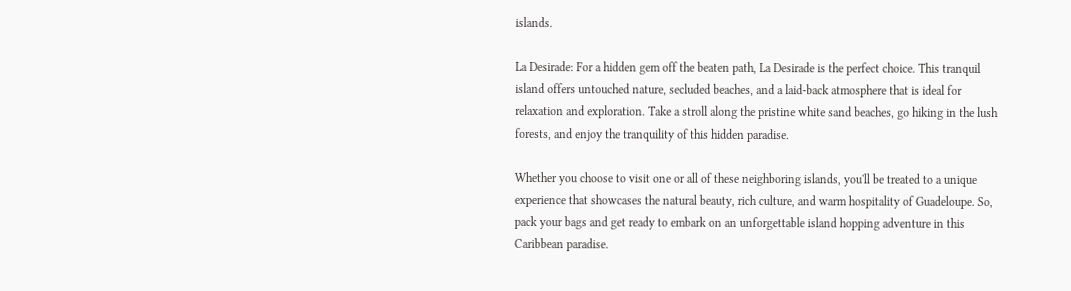islands.

La Desirade: For a hidden gem off the beaten path, La Desirade is the perfect choice. This tranquil island offers untouched nature, secluded beaches, and a laid-back atmosphere that is ideal for relaxation and exploration. Take a stroll along the pristine white sand beaches, go hiking in the lush forests, and enjoy the tranquility of this hidden paradise.

Whether you choose to visit one or all of these neighboring islands, you'll be treated to a unique experience that showcases the natural beauty, rich culture, and warm hospitality of Guadeloupe. So, pack your bags and get ready to embark on an unforgettable island hopping adventure in this Caribbean paradise.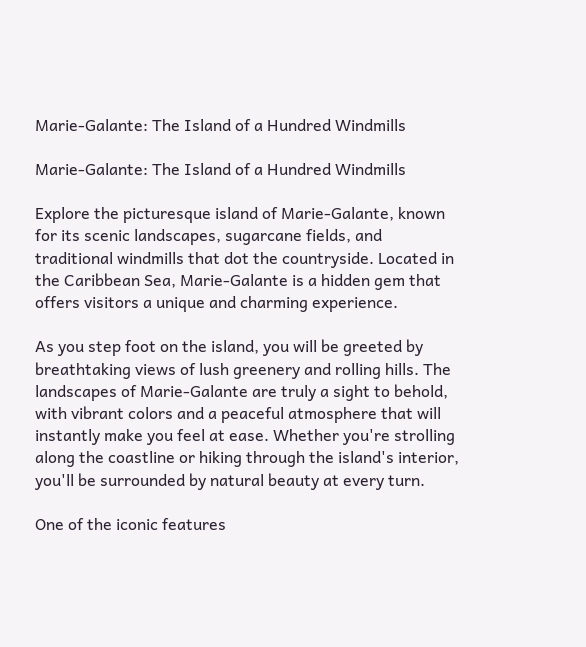Marie-Galante: The Island of a Hundred Windmills

Marie-Galante: The Island of a Hundred Windmills

Explore the picturesque island of Marie-Galante, known for its scenic landscapes, sugarcane fields, and traditional windmills that dot the countryside. Located in the Caribbean Sea, Marie-Galante is a hidden gem that offers visitors a unique and charming experience.

As you step foot on the island, you will be greeted by breathtaking views of lush greenery and rolling hills. The landscapes of Marie-Galante are truly a sight to behold, with vibrant colors and a peaceful atmosphere that will instantly make you feel at ease. Whether you're strolling along the coastline or hiking through the island's interior, you'll be surrounded by natural beauty at every turn.

One of the iconic features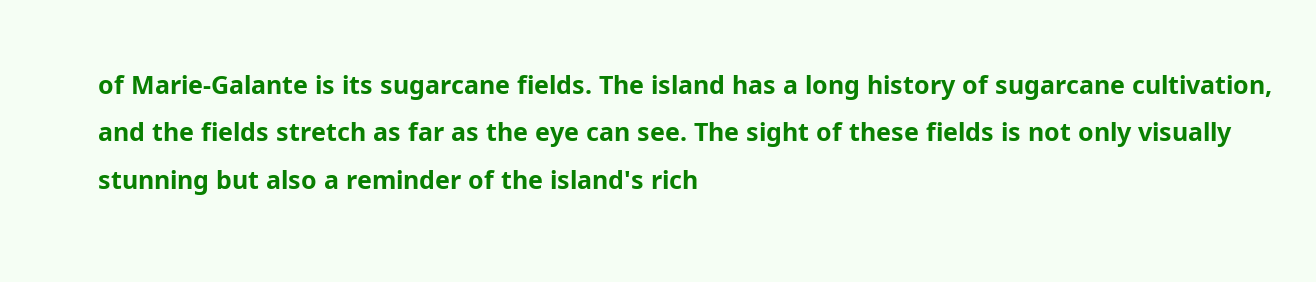of Marie-Galante is its sugarcane fields. The island has a long history of sugarcane cultivation, and the fields stretch as far as the eye can see. The sight of these fields is not only visually stunning but also a reminder of the island's rich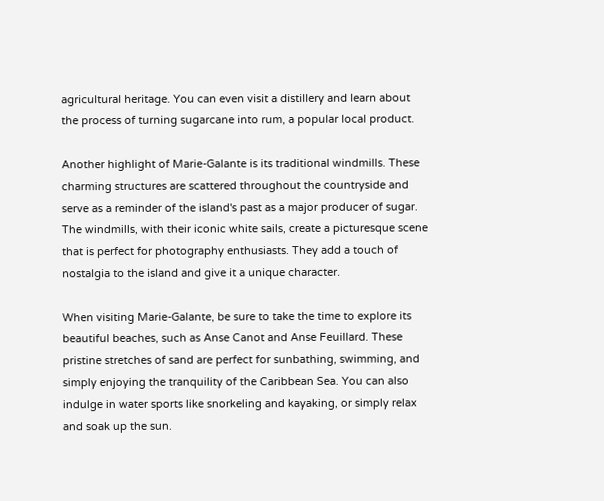agricultural heritage. You can even visit a distillery and learn about the process of turning sugarcane into rum, a popular local product.

Another highlight of Marie-Galante is its traditional windmills. These charming structures are scattered throughout the countryside and serve as a reminder of the island's past as a major producer of sugar. The windmills, with their iconic white sails, create a picturesque scene that is perfect for photography enthusiasts. They add a touch of nostalgia to the island and give it a unique character.

When visiting Marie-Galante, be sure to take the time to explore its beautiful beaches, such as Anse Canot and Anse Feuillard. These pristine stretches of sand are perfect for sunbathing, swimming, and simply enjoying the tranquility of the Caribbean Sea. You can also indulge in water sports like snorkeling and kayaking, or simply relax and soak up the sun.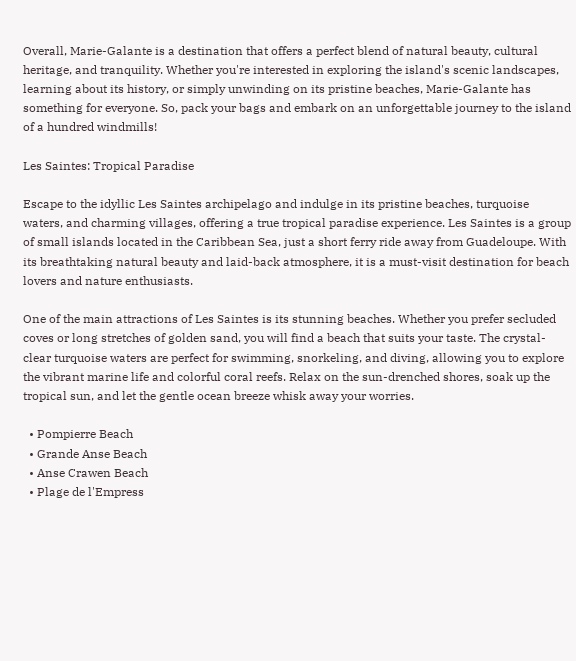Overall, Marie-Galante is a destination that offers a perfect blend of natural beauty, cultural heritage, and tranquility. Whether you're interested in exploring the island's scenic landscapes, learning about its history, or simply unwinding on its pristine beaches, Marie-Galante has something for everyone. So, pack your bags and embark on an unforgettable journey to the island of a hundred windmills!

Les Saintes: Tropical Paradise

Escape to the idyllic Les Saintes archipelago and indulge in its pristine beaches, turquoise waters, and charming villages, offering a true tropical paradise experience. Les Saintes is a group of small islands located in the Caribbean Sea, just a short ferry ride away from Guadeloupe. With its breathtaking natural beauty and laid-back atmosphere, it is a must-visit destination for beach lovers and nature enthusiasts.

One of the main attractions of Les Saintes is its stunning beaches. Whether you prefer secluded coves or long stretches of golden sand, you will find a beach that suits your taste. The crystal-clear turquoise waters are perfect for swimming, snorkeling, and diving, allowing you to explore the vibrant marine life and colorful coral reefs. Relax on the sun-drenched shores, soak up the tropical sun, and let the gentle ocean breeze whisk away your worries.

  • Pompierre Beach
  • Grande Anse Beach
  • Anse Crawen Beach
  • Plage de l'Empress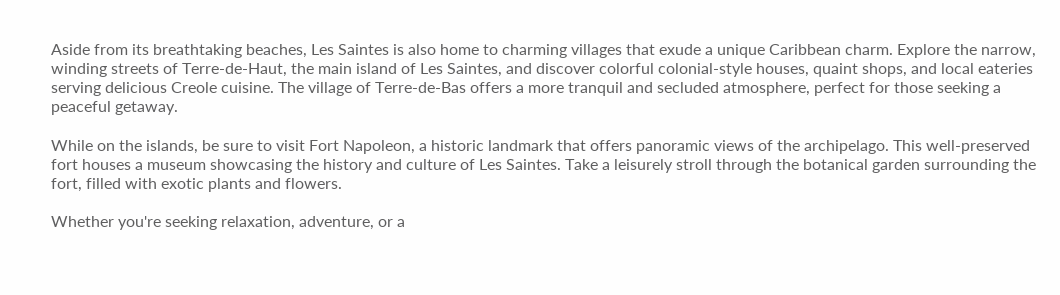Aside from its breathtaking beaches, Les Saintes is also home to charming villages that exude a unique Caribbean charm. Explore the narrow, winding streets of Terre-de-Haut, the main island of Les Saintes, and discover colorful colonial-style houses, quaint shops, and local eateries serving delicious Creole cuisine. The village of Terre-de-Bas offers a more tranquil and secluded atmosphere, perfect for those seeking a peaceful getaway.

While on the islands, be sure to visit Fort Napoleon, a historic landmark that offers panoramic views of the archipelago. This well-preserved fort houses a museum showcasing the history and culture of Les Saintes. Take a leisurely stroll through the botanical garden surrounding the fort, filled with exotic plants and flowers.

Whether you're seeking relaxation, adventure, or a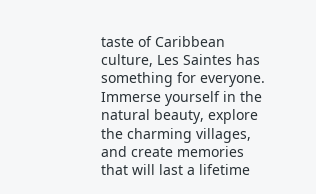taste of Caribbean culture, Les Saintes has something for everyone. Immerse yourself in the natural beauty, explore the charming villages, and create memories that will last a lifetime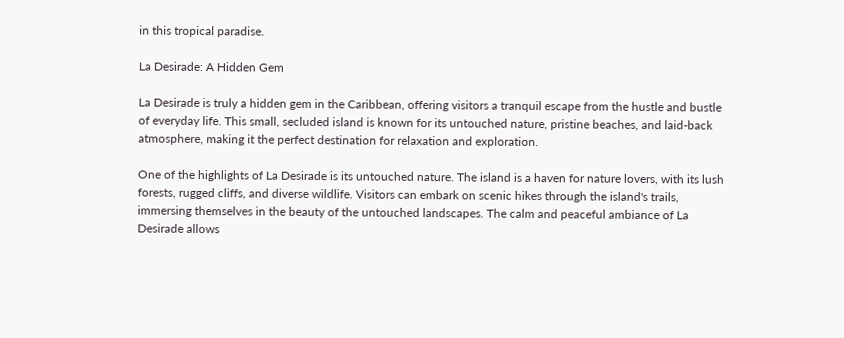in this tropical paradise.

La Desirade: A Hidden Gem

La Desirade is truly a hidden gem in the Caribbean, offering visitors a tranquil escape from the hustle and bustle of everyday life. This small, secluded island is known for its untouched nature, pristine beaches, and laid-back atmosphere, making it the perfect destination for relaxation and exploration.

One of the highlights of La Desirade is its untouched nature. The island is a haven for nature lovers, with its lush forests, rugged cliffs, and diverse wildlife. Visitors can embark on scenic hikes through the island's trails, immersing themselves in the beauty of the untouched landscapes. The calm and peaceful ambiance of La Desirade allows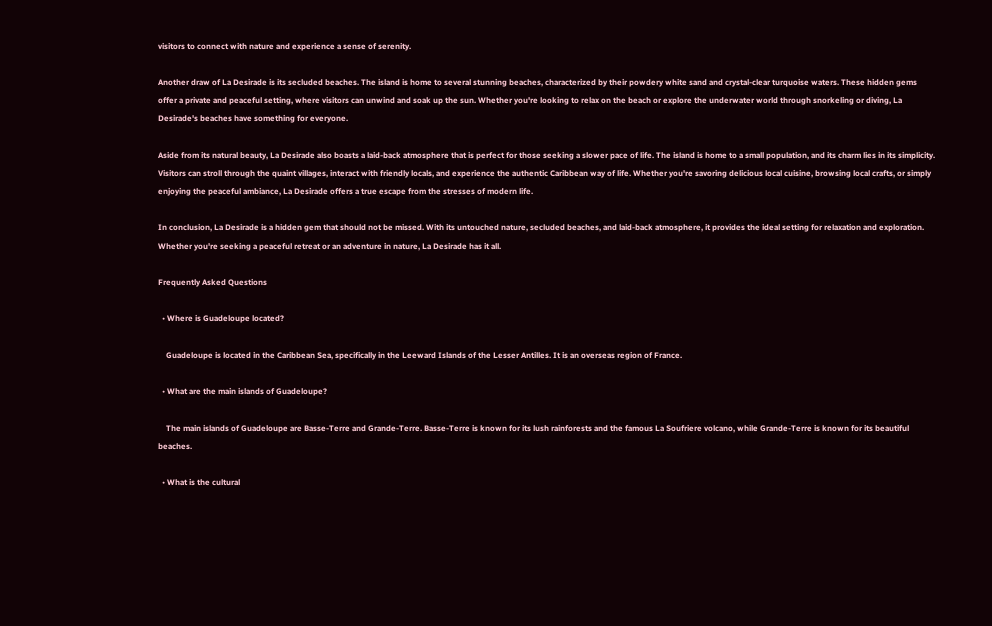visitors to connect with nature and experience a sense of serenity.

Another draw of La Desirade is its secluded beaches. The island is home to several stunning beaches, characterized by their powdery white sand and crystal-clear turquoise waters. These hidden gems offer a private and peaceful setting, where visitors can unwind and soak up the sun. Whether you're looking to relax on the beach or explore the underwater world through snorkeling or diving, La Desirade's beaches have something for everyone.

Aside from its natural beauty, La Desirade also boasts a laid-back atmosphere that is perfect for those seeking a slower pace of life. The island is home to a small population, and its charm lies in its simplicity. Visitors can stroll through the quaint villages, interact with friendly locals, and experience the authentic Caribbean way of life. Whether you're savoring delicious local cuisine, browsing local crafts, or simply enjoying the peaceful ambiance, La Desirade offers a true escape from the stresses of modern life.

In conclusion, La Desirade is a hidden gem that should not be missed. With its untouched nature, secluded beaches, and laid-back atmosphere, it provides the ideal setting for relaxation and exploration. Whether you're seeking a peaceful retreat or an adventure in nature, La Desirade has it all.

Frequently Asked Questions

  • Where is Guadeloupe located?

    Guadeloupe is located in the Caribbean Sea, specifically in the Leeward Islands of the Lesser Antilles. It is an overseas region of France.

  • What are the main islands of Guadeloupe?

    The main islands of Guadeloupe are Basse-Terre and Grande-Terre. Basse-Terre is known for its lush rainforests and the famous La Soufriere volcano, while Grande-Terre is known for its beautiful beaches.

  • What is the cultural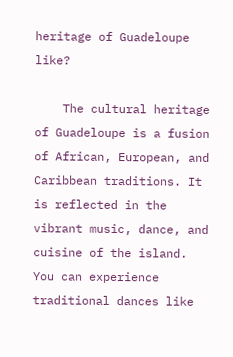heritage of Guadeloupe like?

    The cultural heritage of Guadeloupe is a fusion of African, European, and Caribbean traditions. It is reflected in the vibrant music, dance, and cuisine of the island. You can experience traditional dances like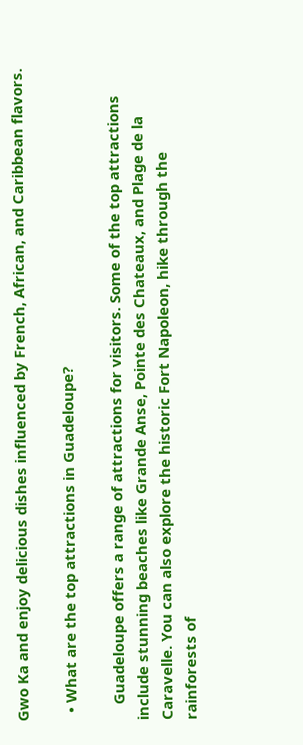Gwo Ka and enjoy delicious dishes influenced by French, African, and Caribbean flavors.

  • What are the top attractions in Guadeloupe?

    Guadeloupe offers a range of attractions for visitors. Some of the top attractions include stunning beaches like Grande Anse, Pointe des Chateaux, and Plage de la Caravelle. You can also explore the historic Fort Napoleon, hike through the rainforests of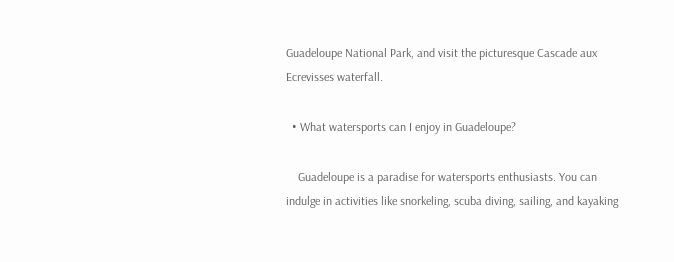Guadeloupe National Park, and visit the picturesque Cascade aux Ecrevisses waterfall.

  • What watersports can I enjoy in Guadeloupe?

    Guadeloupe is a paradise for watersports enthusiasts. You can indulge in activities like snorkeling, scuba diving, sailing, and kayaking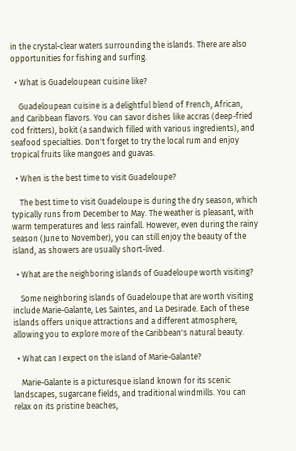in the crystal-clear waters surrounding the islands. There are also opportunities for fishing and surfing.

  • What is Guadeloupean cuisine like?

    Guadeloupean cuisine is a delightful blend of French, African, and Caribbean flavors. You can savor dishes like accras (deep-fried cod fritters), bokit (a sandwich filled with various ingredients), and seafood specialties. Don't forget to try the local rum and enjoy tropical fruits like mangoes and guavas.

  • When is the best time to visit Guadeloupe?

    The best time to visit Guadeloupe is during the dry season, which typically runs from December to May. The weather is pleasant, with warm temperatures and less rainfall. However, even during the rainy season (June to November), you can still enjoy the beauty of the island, as showers are usually short-lived.

  • What are the neighboring islands of Guadeloupe worth visiting?

    Some neighboring islands of Guadeloupe that are worth visiting include Marie-Galante, Les Saintes, and La Desirade. Each of these islands offers unique attractions and a different atmosphere, allowing you to explore more of the Caribbean's natural beauty.

  • What can I expect on the island of Marie-Galante?

    Marie-Galante is a picturesque island known for its scenic landscapes, sugarcane fields, and traditional windmills. You can relax on its pristine beaches,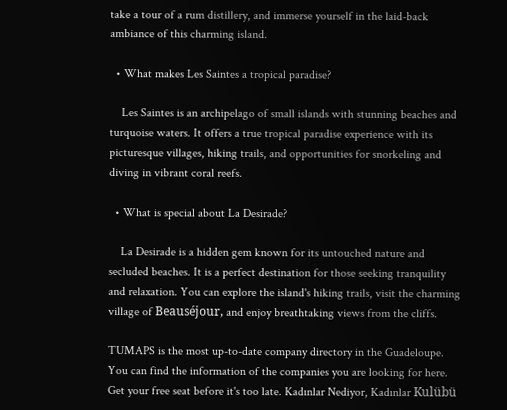take a tour of a rum distillery, and immerse yourself in the laid-back ambiance of this charming island.

  • What makes Les Saintes a tropical paradise?

    Les Saintes is an archipelago of small islands with stunning beaches and turquoise waters. It offers a true tropical paradise experience with its picturesque villages, hiking trails, and opportunities for snorkeling and diving in vibrant coral reefs.

  • What is special about La Desirade?

    La Desirade is a hidden gem known for its untouched nature and secluded beaches. It is a perfect destination for those seeking tranquility and relaxation. You can explore the island's hiking trails, visit the charming village of Beauséjour, and enjoy breathtaking views from the cliffs.

TUMAPS is the most up-to-date company directory in the Guadeloupe. You can find the information of the companies you are looking for here. Get your free seat before it's too late. Kadınlar Nediyor, Kadınlar Kulübü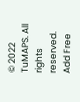© 2022 TuMAPS. All rights reserved.
Add Free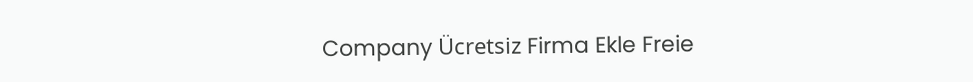Company Ücretsiz Firma Ekle Freie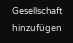Gesellschaft hinzufügen